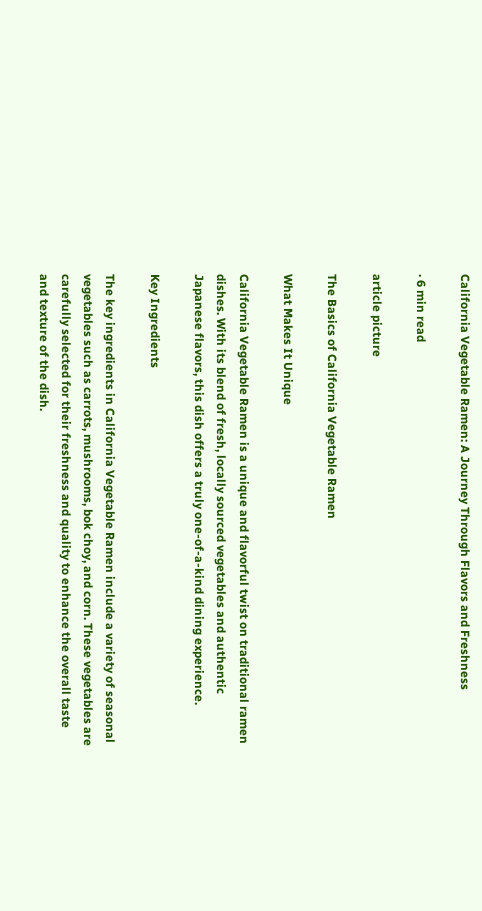California Vegetable Ramen: A Journey Through Flavors and Freshness

· 6 min read

article picture

The Basics of California Vegetable Ramen

What Makes It Unique

California Vegetable Ramen is a unique and flavorful twist on traditional ramen dishes. With its blend of fresh, locally sourced vegetables and authentic Japanese flavors, this dish offers a truly one-of-a-kind dining experience.

Key Ingredients

The key ingredients in California Vegetable Ramen include a variety of seasonal vegetables such as carrots, mushrooms, bok choy, and corn. These vegetables are carefully selected for their freshness and quality to enhance the overall taste and texture of the dish.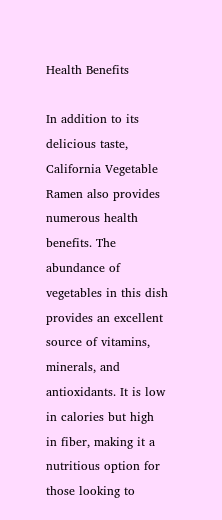Health Benefits

In addition to its delicious taste, California Vegetable Ramen also provides numerous health benefits. The abundance of vegetables in this dish provides an excellent source of vitamins, minerals, and antioxidants. It is low in calories but high in fiber, making it a nutritious option for those looking to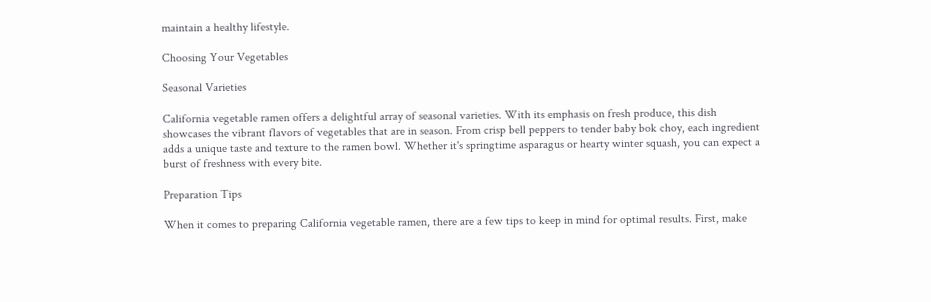maintain a healthy lifestyle.

Choosing Your Vegetables

Seasonal Varieties

California vegetable ramen offers a delightful array of seasonal varieties. With its emphasis on fresh produce, this dish showcases the vibrant flavors of vegetables that are in season. From crisp bell peppers to tender baby bok choy, each ingredient adds a unique taste and texture to the ramen bowl. Whether it's springtime asparagus or hearty winter squash, you can expect a burst of freshness with every bite.

Preparation Tips

When it comes to preparing California vegetable ramen, there are a few tips to keep in mind for optimal results. First, make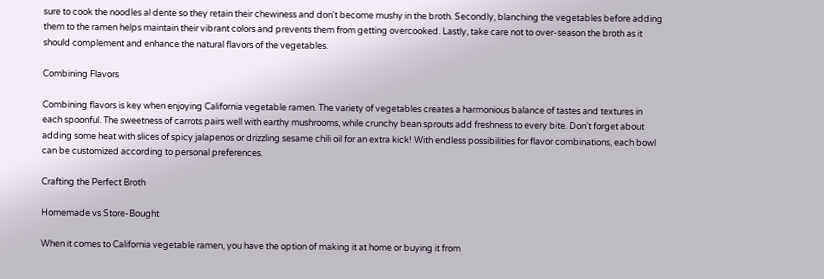sure to cook the noodles al dente so they retain their chewiness and don't become mushy in the broth. Secondly, blanching the vegetables before adding them to the ramen helps maintain their vibrant colors and prevents them from getting overcooked. Lastly, take care not to over-season the broth as it should complement and enhance the natural flavors of the vegetables.

Combining Flavors

Combining flavors is key when enjoying California vegetable ramen. The variety of vegetables creates a harmonious balance of tastes and textures in each spoonful. The sweetness of carrots pairs well with earthy mushrooms, while crunchy bean sprouts add freshness to every bite. Don't forget about adding some heat with slices of spicy jalapenos or drizzling sesame chili oil for an extra kick! With endless possibilities for flavor combinations, each bowl can be customized according to personal preferences.

Crafting the Perfect Broth

Homemade vs Store-Bought

When it comes to California vegetable ramen, you have the option of making it at home or buying it from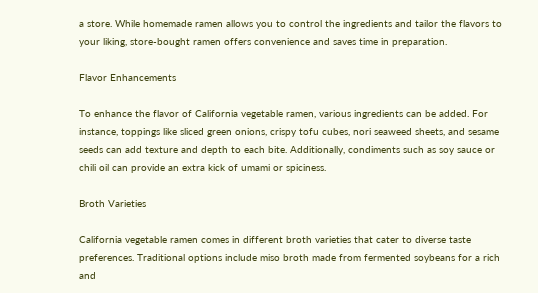a store. While homemade ramen allows you to control the ingredients and tailor the flavors to your liking, store-bought ramen offers convenience and saves time in preparation.

Flavor Enhancements

To enhance the flavor of California vegetable ramen, various ingredients can be added. For instance, toppings like sliced green onions, crispy tofu cubes, nori seaweed sheets, and sesame seeds can add texture and depth to each bite. Additionally, condiments such as soy sauce or chili oil can provide an extra kick of umami or spiciness.

Broth Varieties

California vegetable ramen comes in different broth varieties that cater to diverse taste preferences. Traditional options include miso broth made from fermented soybeans for a rich and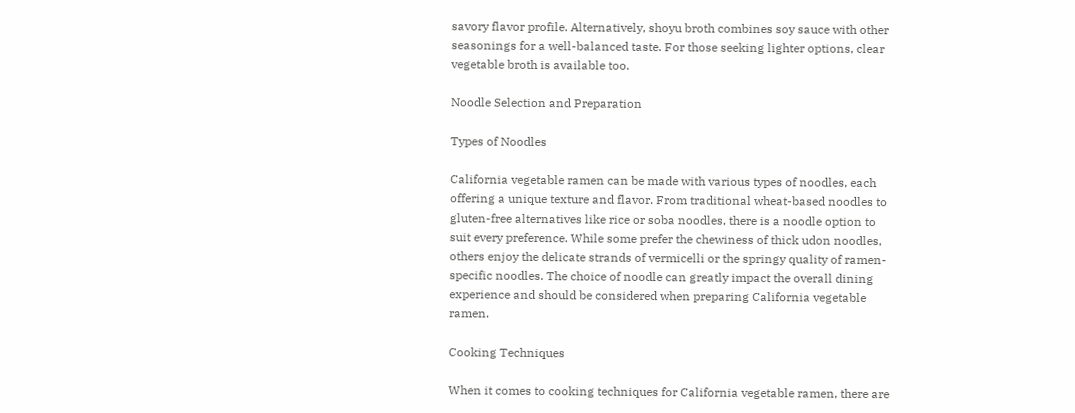savory flavor profile. Alternatively, shoyu broth combines soy sauce with other seasonings for a well-balanced taste. For those seeking lighter options, clear vegetable broth is available too.

Noodle Selection and Preparation

Types of Noodles

California vegetable ramen can be made with various types of noodles, each offering a unique texture and flavor. From traditional wheat-based noodles to gluten-free alternatives like rice or soba noodles, there is a noodle option to suit every preference. While some prefer the chewiness of thick udon noodles, others enjoy the delicate strands of vermicelli or the springy quality of ramen-specific noodles. The choice of noodle can greatly impact the overall dining experience and should be considered when preparing California vegetable ramen.

Cooking Techniques

When it comes to cooking techniques for California vegetable ramen, there are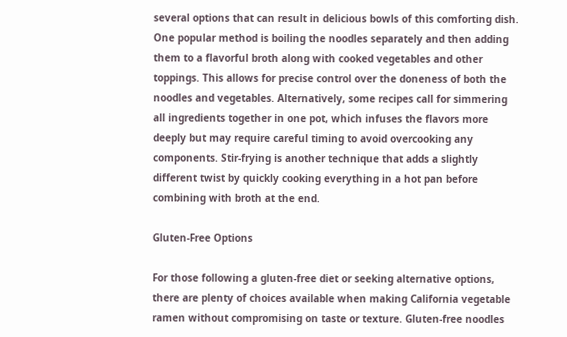several options that can result in delicious bowls of this comforting dish. One popular method is boiling the noodles separately and then adding them to a flavorful broth along with cooked vegetables and other toppings. This allows for precise control over the doneness of both the noodles and vegetables. Alternatively, some recipes call for simmering all ingredients together in one pot, which infuses the flavors more deeply but may require careful timing to avoid overcooking any components. Stir-frying is another technique that adds a slightly different twist by quickly cooking everything in a hot pan before combining with broth at the end.

Gluten-Free Options

For those following a gluten-free diet or seeking alternative options, there are plenty of choices available when making California vegetable ramen without compromising on taste or texture. Gluten-free noodles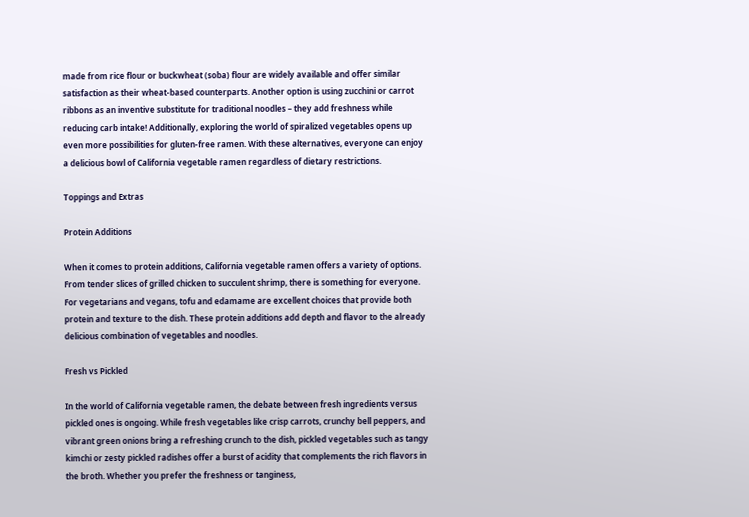made from rice flour or buckwheat (soba) flour are widely available and offer similar satisfaction as their wheat-based counterparts. Another option is using zucchini or carrot ribbons as an inventive substitute for traditional noodles – they add freshness while reducing carb intake! Additionally, exploring the world of spiralized vegetables opens up even more possibilities for gluten-free ramen. With these alternatives, everyone can enjoy a delicious bowl of California vegetable ramen regardless of dietary restrictions.

Toppings and Extras

Protein Additions

When it comes to protein additions, California vegetable ramen offers a variety of options. From tender slices of grilled chicken to succulent shrimp, there is something for everyone. For vegetarians and vegans, tofu and edamame are excellent choices that provide both protein and texture to the dish. These protein additions add depth and flavor to the already delicious combination of vegetables and noodles.

Fresh vs Pickled

In the world of California vegetable ramen, the debate between fresh ingredients versus pickled ones is ongoing. While fresh vegetables like crisp carrots, crunchy bell peppers, and vibrant green onions bring a refreshing crunch to the dish, pickled vegetables such as tangy kimchi or zesty pickled radishes offer a burst of acidity that complements the rich flavors in the broth. Whether you prefer the freshness or tanginess,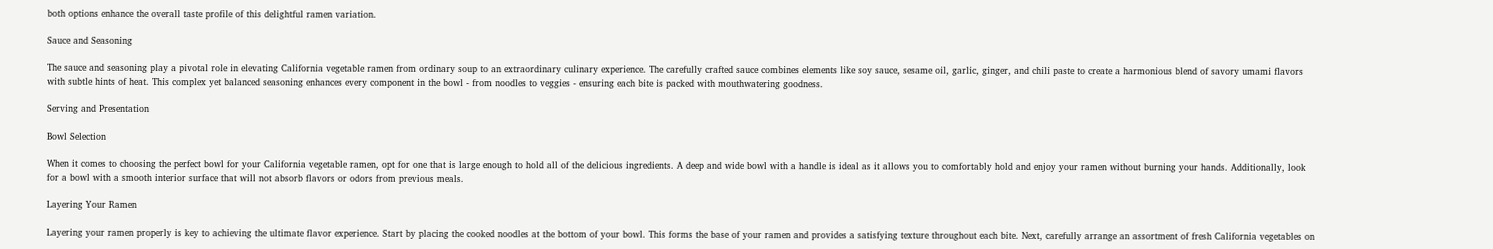both options enhance the overall taste profile of this delightful ramen variation.

Sauce and Seasoning

The sauce and seasoning play a pivotal role in elevating California vegetable ramen from ordinary soup to an extraordinary culinary experience. The carefully crafted sauce combines elements like soy sauce, sesame oil, garlic, ginger, and chili paste to create a harmonious blend of savory umami flavors with subtle hints of heat. This complex yet balanced seasoning enhances every component in the bowl - from noodles to veggies - ensuring each bite is packed with mouthwatering goodness.

Serving and Presentation

Bowl Selection

When it comes to choosing the perfect bowl for your California vegetable ramen, opt for one that is large enough to hold all of the delicious ingredients. A deep and wide bowl with a handle is ideal as it allows you to comfortably hold and enjoy your ramen without burning your hands. Additionally, look for a bowl with a smooth interior surface that will not absorb flavors or odors from previous meals.

Layering Your Ramen

Layering your ramen properly is key to achieving the ultimate flavor experience. Start by placing the cooked noodles at the bottom of your bowl. This forms the base of your ramen and provides a satisfying texture throughout each bite. Next, carefully arrange an assortment of fresh California vegetables on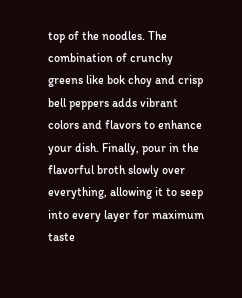top of the noodles. The combination of crunchy greens like bok choy and crisp bell peppers adds vibrant colors and flavors to enhance your dish. Finally, pour in the flavorful broth slowly over everything, allowing it to seep into every layer for maximum taste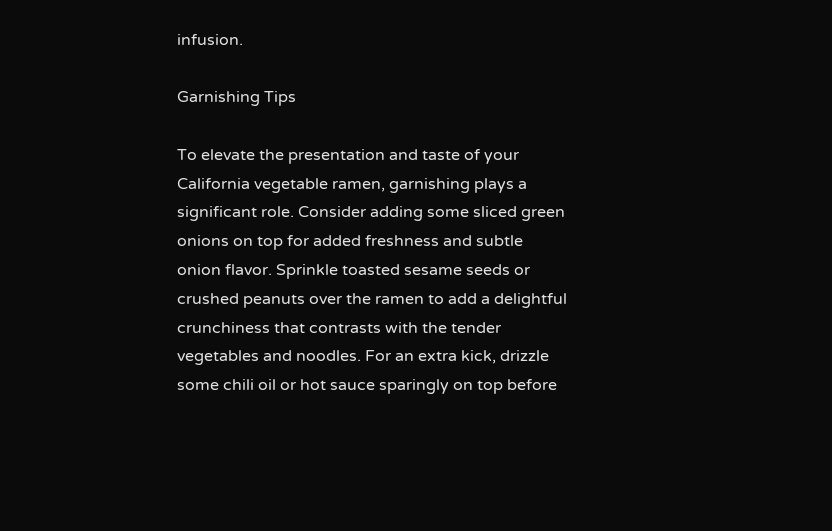infusion.

Garnishing Tips

To elevate the presentation and taste of your California vegetable ramen, garnishing plays a significant role. Consider adding some sliced green onions on top for added freshness and subtle onion flavor. Sprinkle toasted sesame seeds or crushed peanuts over the ramen to add a delightful crunchiness that contrasts with the tender vegetables and noodles. For an extra kick, drizzle some chili oil or hot sauce sparingly on top before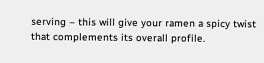serving – this will give your ramen a spicy twist that complements its overall profile.